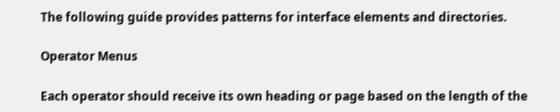The following guide provides patterns for interface elements and directories.

Operator Menus

Each operator should receive its own heading or page based on the length of the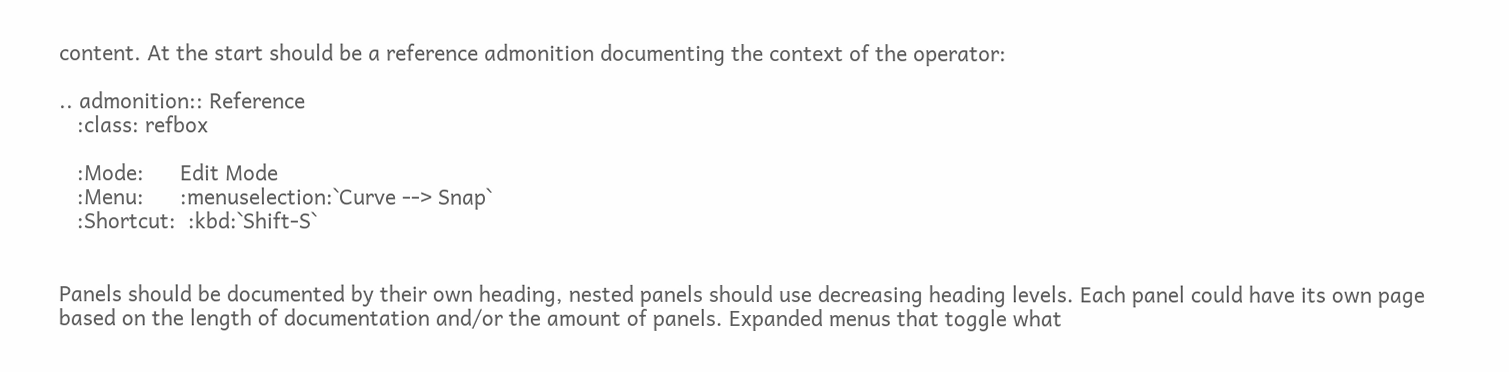content. At the start should be a reference admonition documenting the context of the operator:

.. admonition:: Reference
   :class: refbox

   :Mode:      Edit Mode
   :Menu:      :menuselection:`Curve --> Snap`
   :Shortcut:  :kbd:`Shift-S`


Panels should be documented by their own heading, nested panels should use decreasing heading levels. Each panel could have its own page based on the length of documentation and/or the amount of panels. Expanded menus that toggle what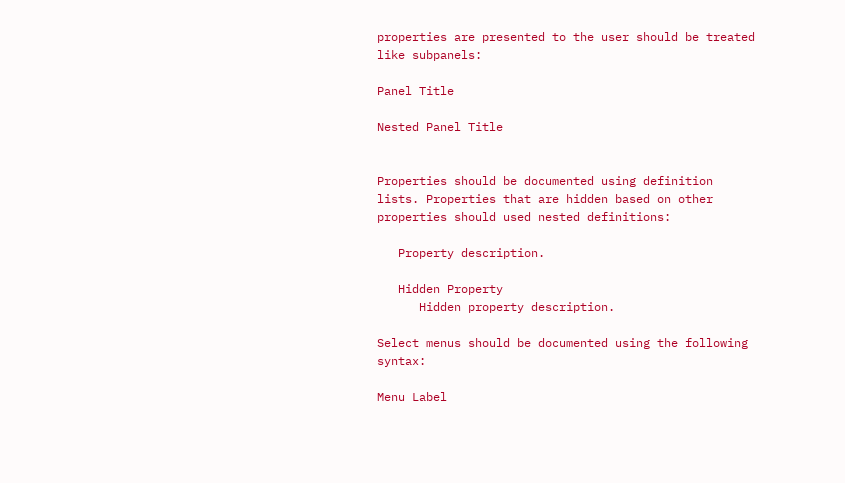properties are presented to the user should be treated like subpanels:

Panel Title

Nested Panel Title


Properties should be documented using definition lists. Properties that are hidden based on other properties should used nested definitions:

   Property description.

   Hidden Property
      Hidden property description.

Select menus should be documented using the following syntax:

Menu Label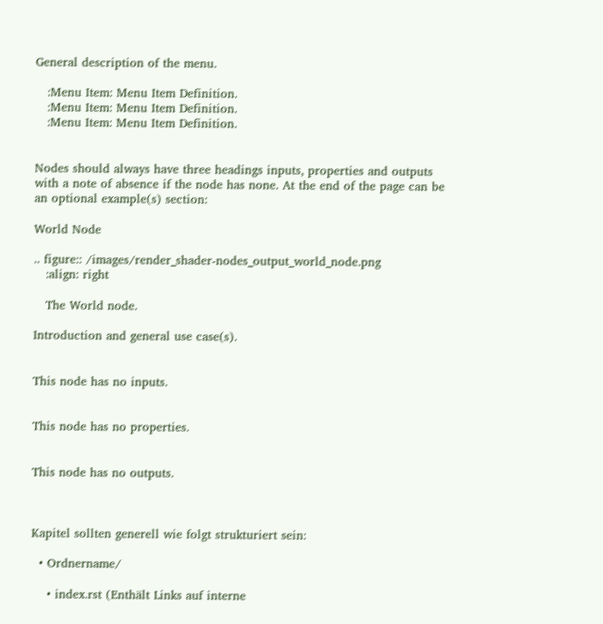General description of the menu.

   :Menu Item: Menu Item Definition.
   :Menu Item: Menu Item Definition.
   :Menu Item: Menu Item Definition.


Nodes should always have three headings inputs, properties and outputs with a note of absence if the node has none. At the end of the page can be an optional example(s) section:

World Node

.. figure:: /images/render_shader-nodes_output_world_node.png
   :align: right

   The World node.

Introduction and general use case(s).


This node has no inputs.


This node has no properties.


This node has no outputs.



Kapitel sollten generell wie folgt strukturiert sein:

  • Ordnername/

    • index.rst (Enthält Links auf interne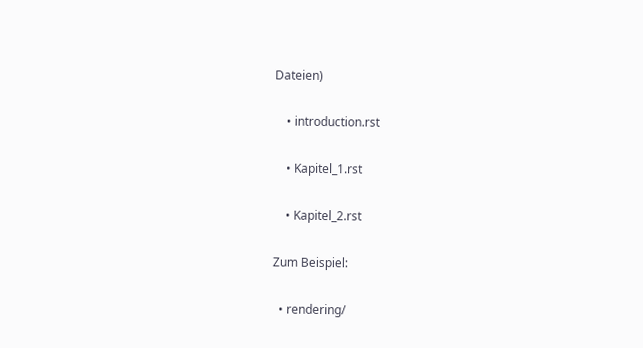Dateien)

    • introduction.rst

    • Kapitel_1.rst

    • Kapitel_2.rst

Zum Beispiel:

  • rendering/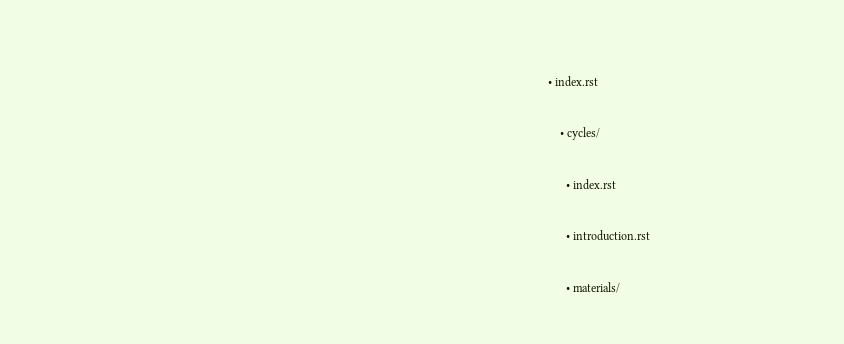• index.rst

    • cycles/

      • index.rst

      • introduction.rst

      • materials/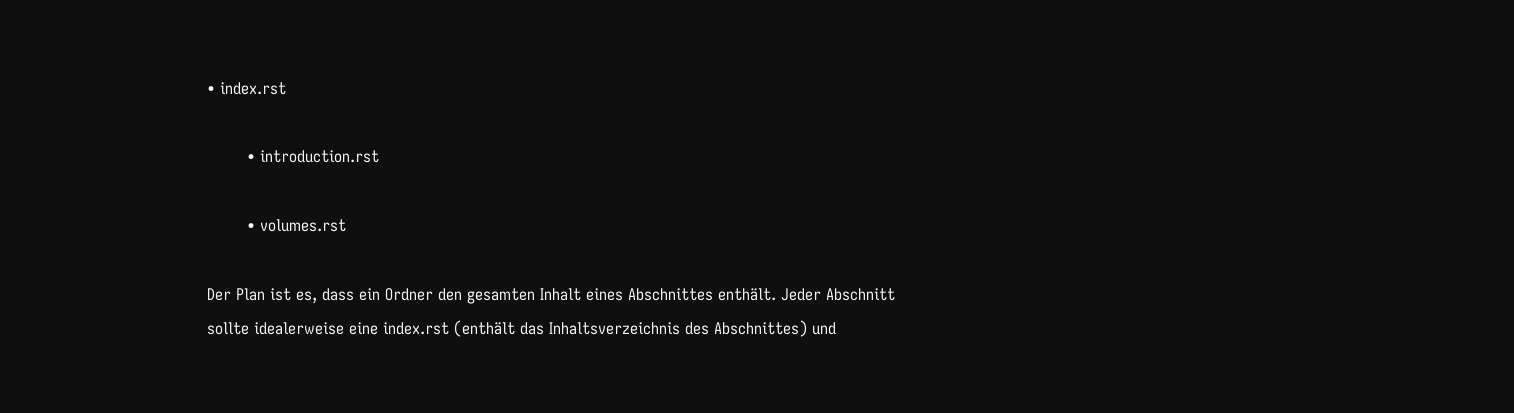• index.rst

        • introduction.rst

        • volumes.rst

Der Plan ist es, dass ein Ordner den gesamten Inhalt eines Abschnittes enthält. Jeder Abschnitt sollte idealerweise eine index.rst (enthält das Inhaltsverzeichnis des Abschnittes) und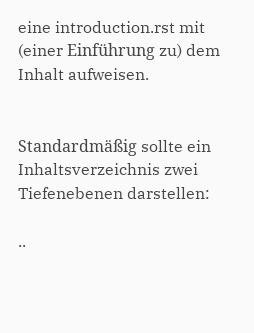eine introduction.rst mit (einer Einführung zu) dem Inhalt aufweisen.


Standardmäßig sollte ein Inhaltsverzeichnis zwei Tiefenebenen darstellen:

..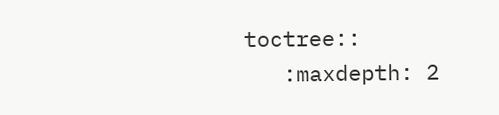toctree::
   :maxdepth: 2